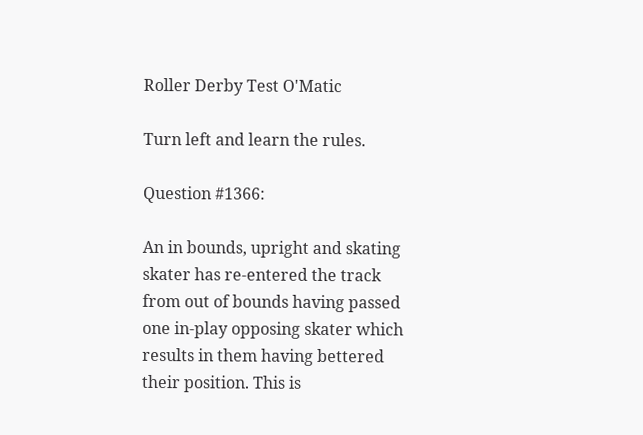Roller Derby Test O'Matic

Turn left and learn the rules.

Question #1366:

An in bounds, upright and skating skater has re-entered the track from out of bounds having passed one in-play opposing skater which results in them having bettered their position. This is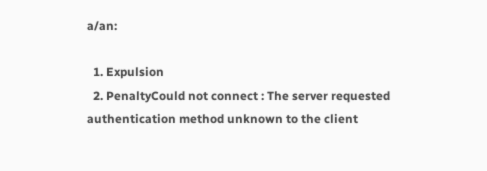a/an:

  1. Expulsion
  2. PenaltyCould not connect : The server requested authentication method unknown to the client